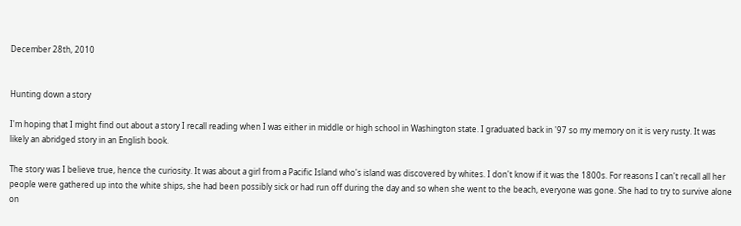December 28th, 2010


Hunting down a story

I'm hoping that I might find out about a story I recall reading when I was either in middle or high school in Washington state. I graduated back in '97 so my memory on it is very rusty. It was likely an abridged story in an English book.

The story was I believe true, hence the curiosity. It was about a girl from a Pacific Island who's island was discovered by whites. I don't know if it was the 1800s. For reasons I can't recall all her people were gathered up into the white ships, she had been possibly sick or had run off during the day and so when she went to the beach, everyone was gone. She had to try to survive alone on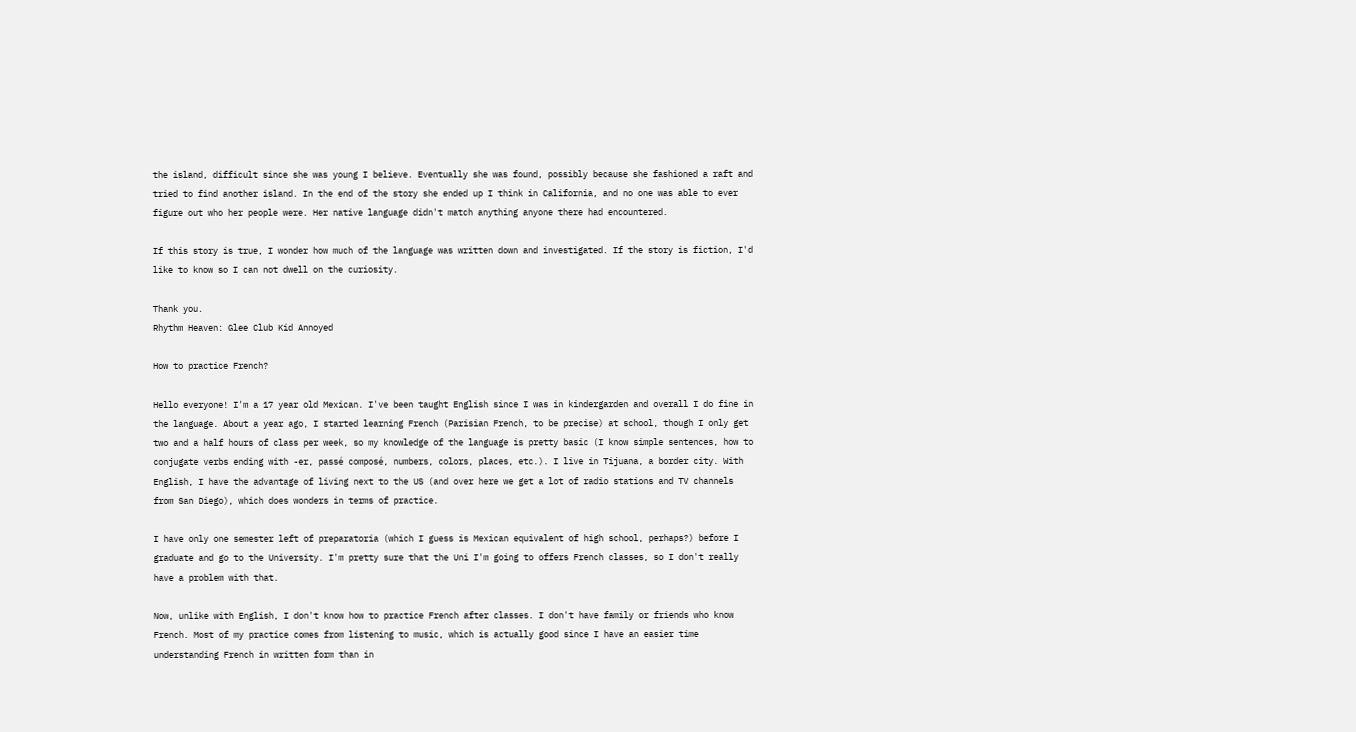the island, difficult since she was young I believe. Eventually she was found, possibly because she fashioned a raft and tried to find another island. In the end of the story she ended up I think in California, and no one was able to ever figure out who her people were. Her native language didn't match anything anyone there had encountered.

If this story is true, I wonder how much of the language was written down and investigated. If the story is fiction, I'd like to know so I can not dwell on the curiosity.

Thank you.
Rhythm Heaven: Glee Club Kid Annoyed

How to practice French?

Hello everyone! I'm a 17 year old Mexican. I've been taught English since I was in kindergarden and overall I do fine in the language. About a year ago, I started learning French (Parisian French, to be precise) at school, though I only get two and a half hours of class per week, so my knowledge of the language is pretty basic (I know simple sentences, how to conjugate verbs ending with -er, passé composé, numbers, colors, places, etc.). I live in Tijuana, a border city. With English, I have the advantage of living next to the US (and over here we get a lot of radio stations and TV channels from San Diego), which does wonders in terms of practice.

I have only one semester left of preparatoria (which I guess is Mexican equivalent of high school, perhaps?) before I graduate and go to the University. I'm pretty sure that the Uni I'm going to offers French classes, so I don't really have a problem with that.

Now, unlike with English, I don't know how to practice French after classes. I don't have family or friends who know French. Most of my practice comes from listening to music, which is actually good since I have an easier time understanding French in written form than in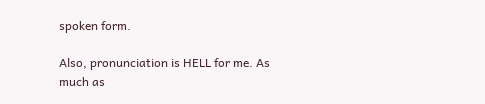spoken form.

Also, pronunciation is HELL for me. As much as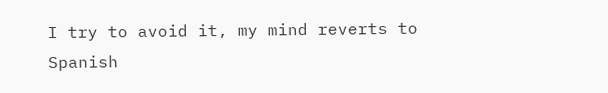I try to avoid it, my mind reverts to Spanish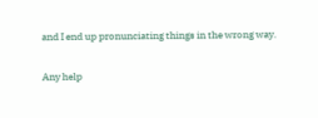and I end up pronunciating things in the wrong way.

Any help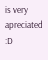is very apreciated :D